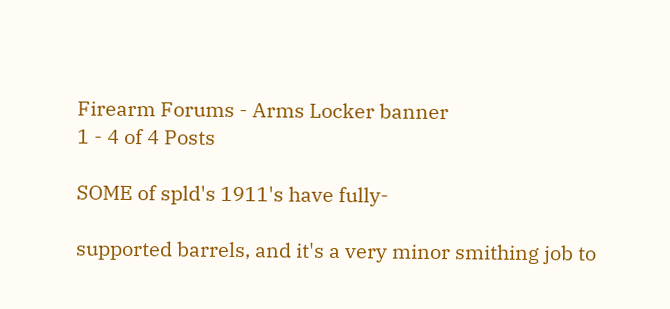Firearm Forums - Arms Locker banner
1 - 4 of 4 Posts

SOME of spld's 1911's have fully-

supported barrels, and it's a very minor smithing job to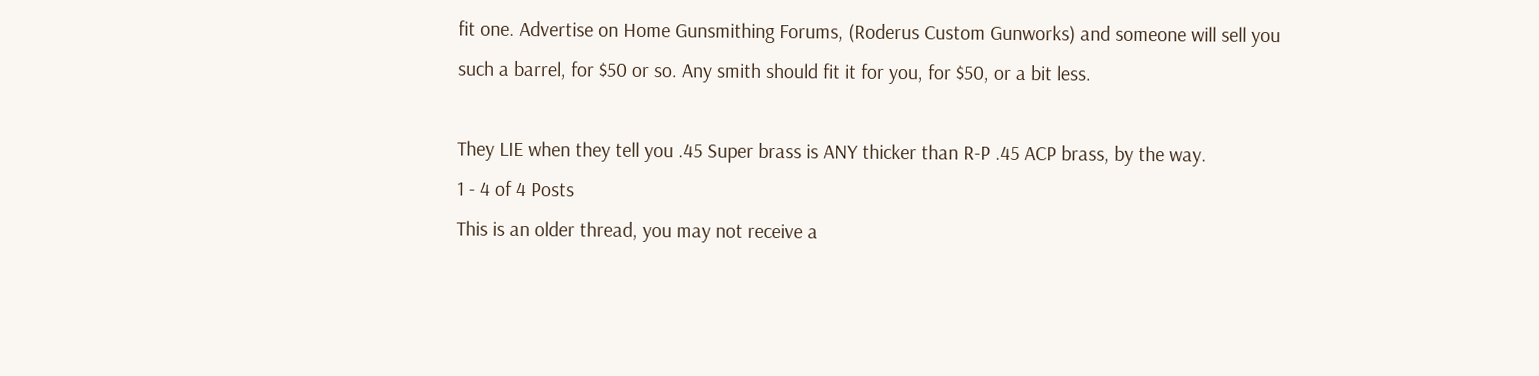fit one. Advertise on Home Gunsmithing Forums, (Roderus Custom Gunworks) and someone will sell you such a barrel, for $50 or so. Any smith should fit it for you, for $50, or a bit less.

They LIE when they tell you .45 Super brass is ANY thicker than R-P .45 ACP brass, by the way.
1 - 4 of 4 Posts
This is an older thread, you may not receive a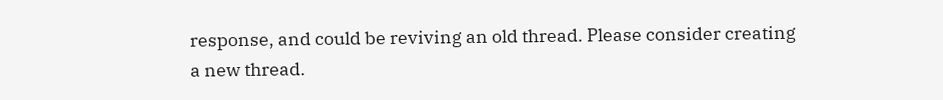response, and could be reviving an old thread. Please consider creating a new thread.